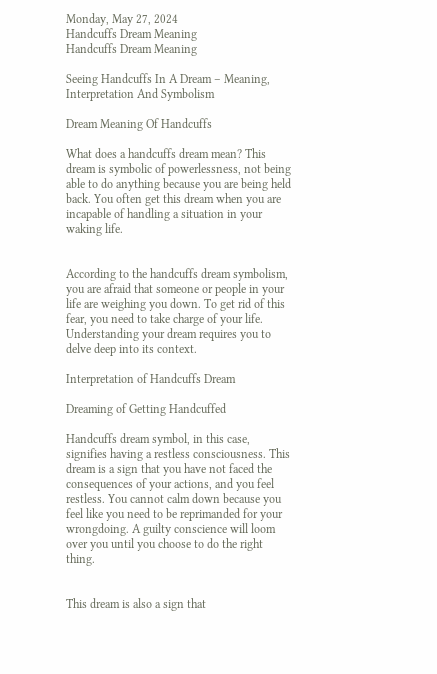Monday, May 27, 2024
Handcuffs Dream Meaning
Handcuffs Dream Meaning

Seeing Handcuffs In A Dream – Meaning, Interpretation And Symbolism

Dream Meaning Of Handcuffs

What does a handcuffs dream mean? This dream is symbolic of powerlessness, not being able to do anything because you are being held back. You often get this dream when you are incapable of handling a situation in your waking life.


According to the handcuffs dream symbolism, you are afraid that someone or people in your life are weighing you down. To get rid of this fear, you need to take charge of your life. Understanding your dream requires you to delve deep into its context.

Interpretation of Handcuffs Dream

Dreaming of Getting Handcuffed

Handcuffs dream symbol, in this case, signifies having a restless consciousness. This dream is a sign that you have not faced the consequences of your actions, and you feel restless. You cannot calm down because you feel like you need to be reprimanded for your wrongdoing. A guilty conscience will loom over you until you choose to do the right thing.


This dream is also a sign that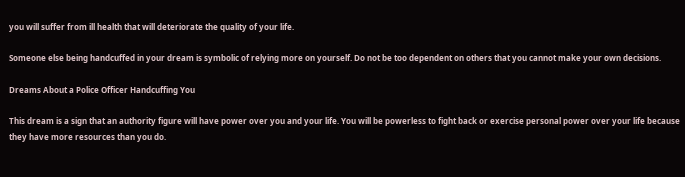you will suffer from ill health that will deteriorate the quality of your life.

Someone else being handcuffed in your dream is symbolic of relying more on yourself. Do not be too dependent on others that you cannot make your own decisions.

Dreams About a Police Officer Handcuffing You

This dream is a sign that an authority figure will have power over you and your life. You will be powerless to fight back or exercise personal power over your life because they have more resources than you do.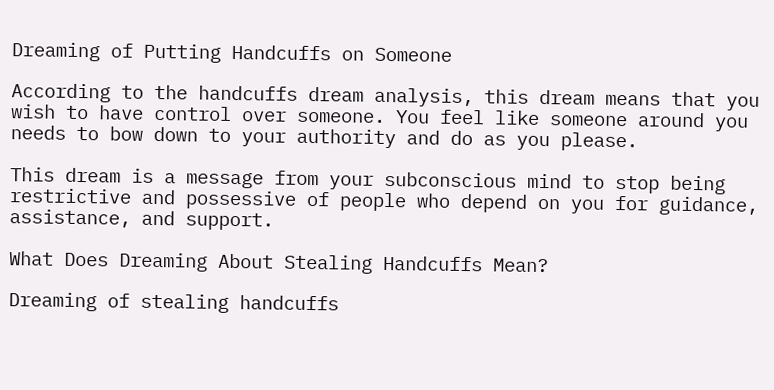Dreaming of Putting Handcuffs on Someone

According to the handcuffs dream analysis, this dream means that you wish to have control over someone. You feel like someone around you needs to bow down to your authority and do as you please.

This dream is a message from your subconscious mind to stop being restrictive and possessive of people who depend on you for guidance, assistance, and support.

What Does Dreaming About Stealing Handcuffs Mean?

Dreaming of stealing handcuffs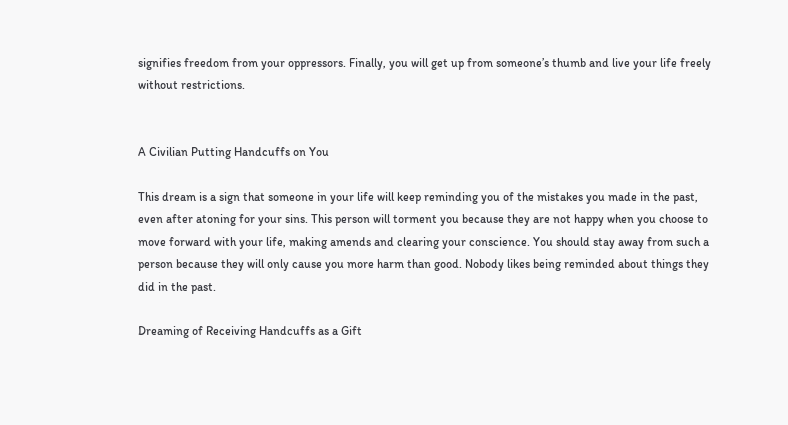signifies freedom from your oppressors. Finally, you will get up from someone’s thumb and live your life freely without restrictions.


A Civilian Putting Handcuffs on You

This dream is a sign that someone in your life will keep reminding you of the mistakes you made in the past, even after atoning for your sins. This person will torment you because they are not happy when you choose to move forward with your life, making amends and clearing your conscience. You should stay away from such a person because they will only cause you more harm than good. Nobody likes being reminded about things they did in the past.

Dreaming of Receiving Handcuffs as a Gift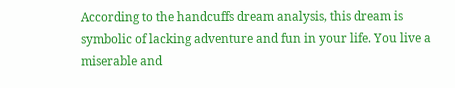According to the handcuffs dream analysis, this dream is symbolic of lacking adventure and fun in your life. You live a miserable and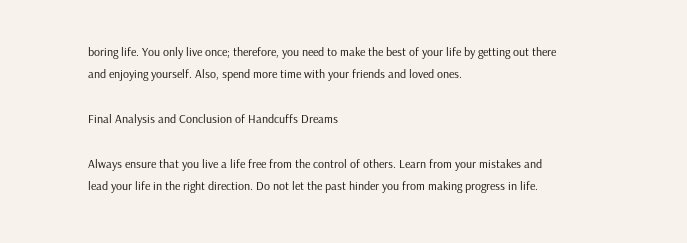boring life. You only live once; therefore, you need to make the best of your life by getting out there and enjoying yourself. Also, spend more time with your friends and loved ones.

Final Analysis and Conclusion of Handcuffs Dreams

Always ensure that you live a life free from the control of others. Learn from your mistakes and lead your life in the right direction. Do not let the past hinder you from making progress in life.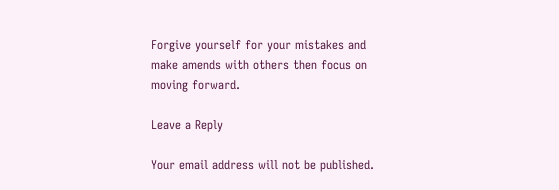Forgive yourself for your mistakes and make amends with others then focus on moving forward.

Leave a Reply

Your email address will not be published.